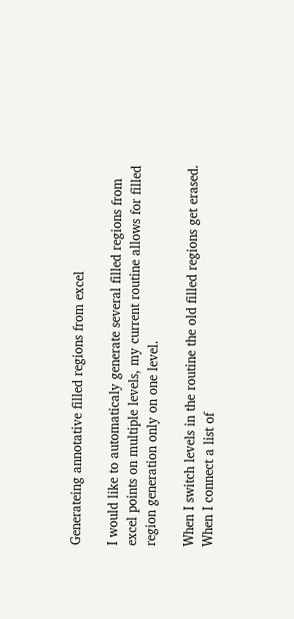Generateing annotative filled regions from excel

I would like to automaticaly generate several filled regions from excel points on multiple levels, my current routine allows for filled region generation only on one level.

When I switch levels in the routine the old filled regions get erased.
When I connect a list of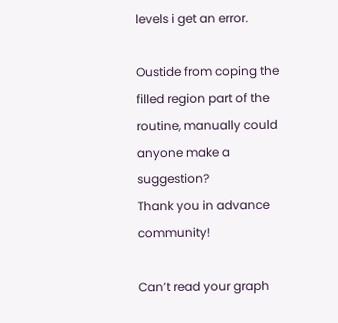levels i get an error.

Oustide from coping the filled region part of the routine, manually could anyone make a suggestion?
Thank you in advance community!

Can’t read your graph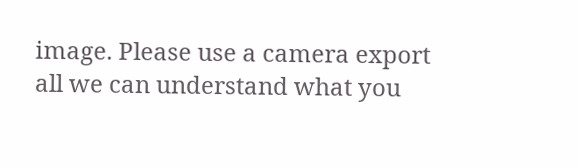image. Please use a camera export all we can understand what you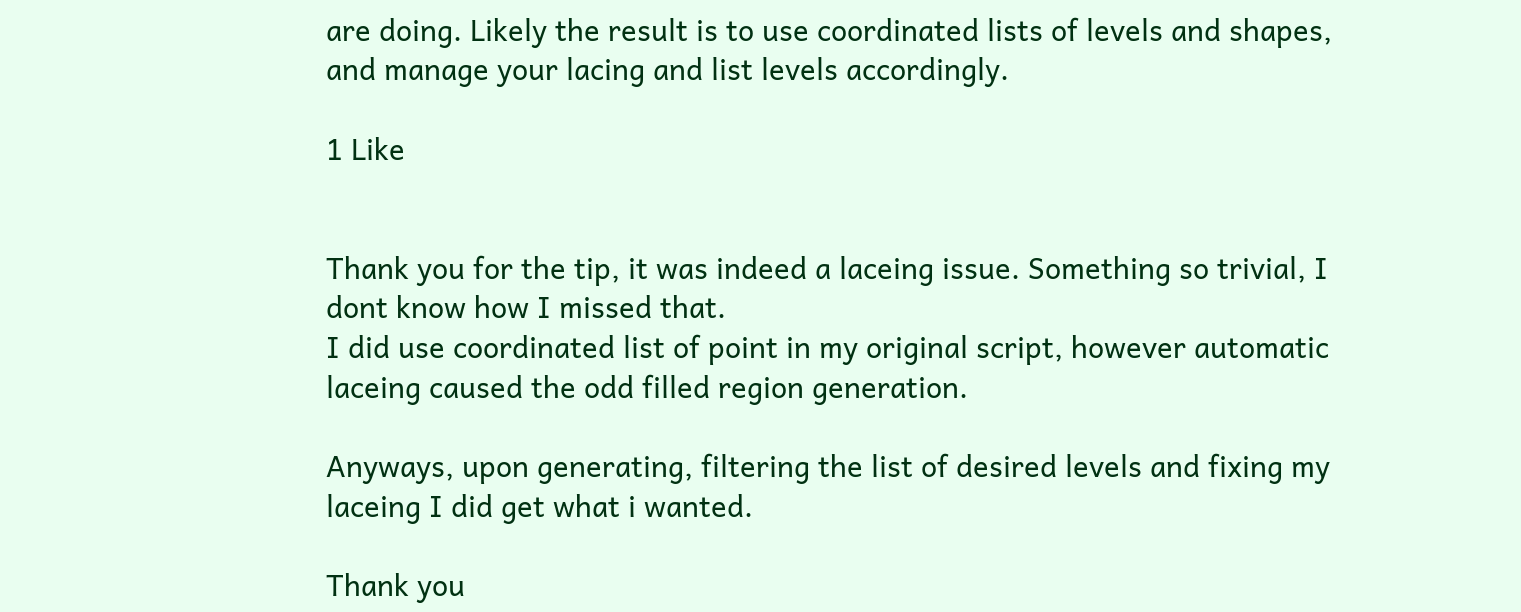are doing. Likely the result is to use coordinated lists of levels and shapes, and manage your lacing and list levels accordingly.

1 Like


Thank you for the tip, it was indeed a laceing issue. Something so trivial, I dont know how I missed that.
I did use coordinated list of point in my original script, however automatic laceing caused the odd filled region generation.

Anyways, upon generating, filtering the list of desired levels and fixing my laceing I did get what i wanted.

Thank you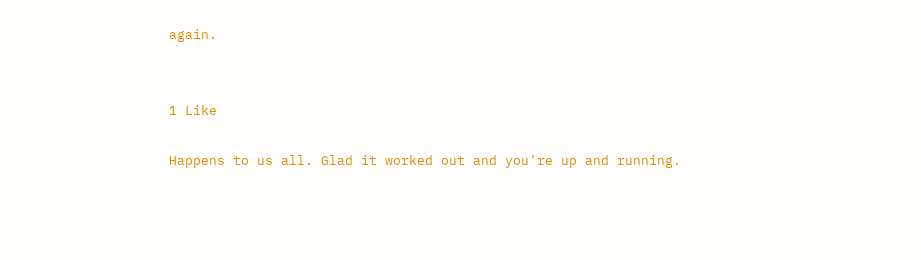again.


1 Like

Happens to us all. Glad it worked out and you’re up and running.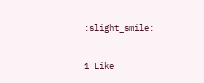:slight_smile:

1 Like